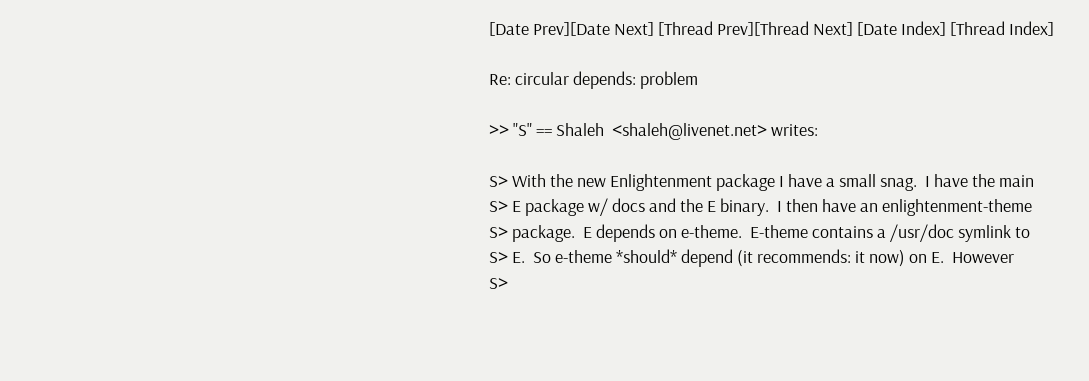[Date Prev][Date Next] [Thread Prev][Thread Next] [Date Index] [Thread Index]

Re: circular depends: problem

>> "S" == Shaleh  <shaleh@livenet.net> writes:

S> With the new Enlightenment package I have a small snag.  I have the main
S> E package w/ docs and the E binary.  I then have an enlightenment-theme
S> package.  E depends on e-theme.  E-theme contains a /usr/doc symlink to
S> E.  So e-theme *should* depend (it recommends: it now) on E.  However
S>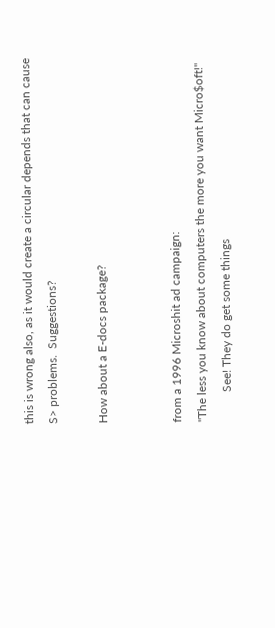this is wrong also, as it would create a circular depends that can cause
S> problems.  Suggestions?

How about a E-docs package?


from a 1996 Microshit ad campaign:
"The less you know about computers the more you want Micro$oft!"
          See! They do get some things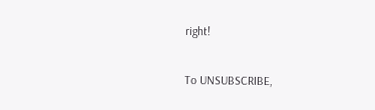right!

To UNSUBSCRIBE,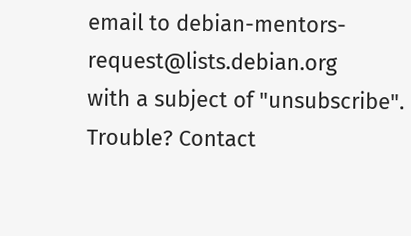email to debian-mentors-request@lists.debian.org
with a subject of "unsubscribe". Trouble? Contact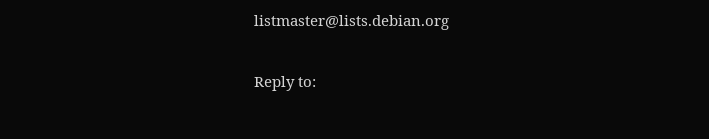listmaster@lists.debian.org

Reply to: